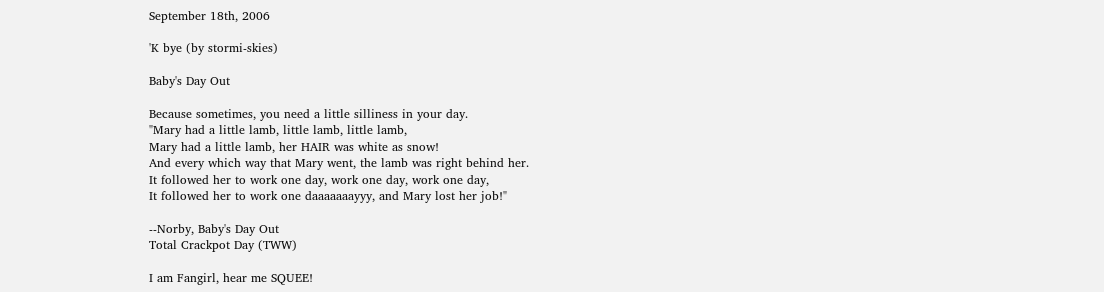September 18th, 2006

'K bye (by stormi-skies)

Baby's Day Out

Because sometimes, you need a little silliness in your day.
"Mary had a little lamb, little lamb, little lamb,
Mary had a little lamb, her HAIR was white as snow!
And every which way that Mary went, the lamb was right behind her.
It followed her to work one day, work one day, work one day,
It followed her to work one daaaaaaayyy, and Mary lost her job!"

--Norby, Baby's Day Out
Total Crackpot Day (TWW)

I am Fangirl, hear me SQUEE!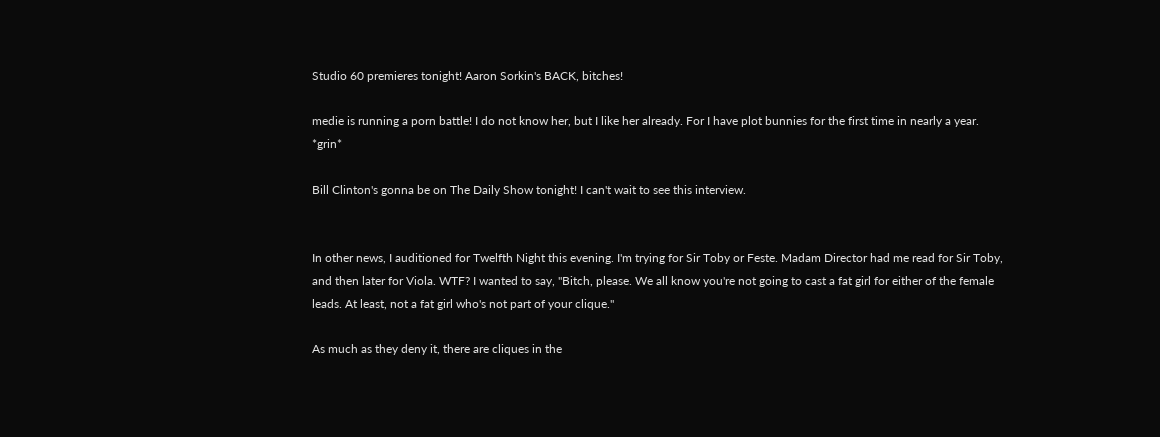Studio 60 premieres tonight! Aaron Sorkin's BACK, bitches!

medie is running a porn battle! I do not know her, but I like her already. For I have plot bunnies for the first time in nearly a year. *grin*

Bill Clinton's gonna be on The Daily Show tonight! I can't wait to see this interview.


In other news, I auditioned for Twelfth Night this evening. I'm trying for Sir Toby or Feste. Madam Director had me read for Sir Toby, and then later for Viola. WTF? I wanted to say, "Bitch, please. We all know you're not going to cast a fat girl for either of the female leads. At least, not a fat girl who's not part of your clique."

As much as they deny it, there are cliques in the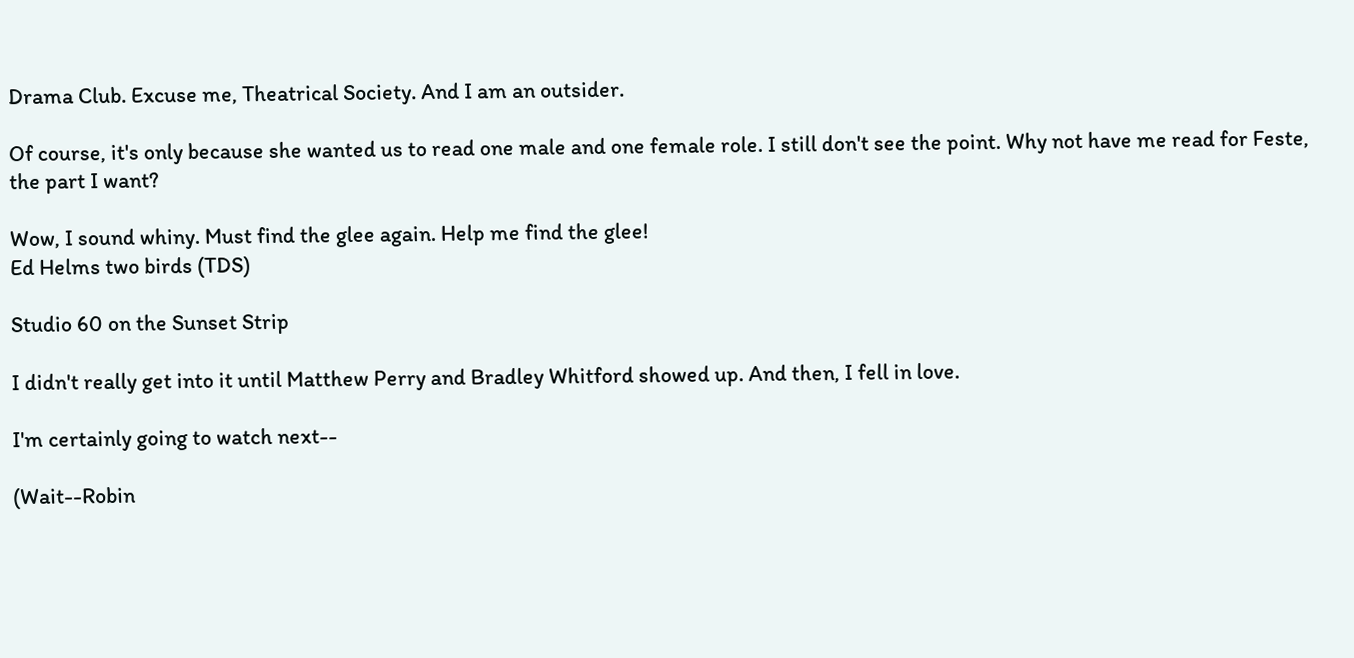Drama Club. Excuse me, Theatrical Society. And I am an outsider.

Of course, it's only because she wanted us to read one male and one female role. I still don't see the point. Why not have me read for Feste, the part I want?

Wow, I sound whiny. Must find the glee again. Help me find the glee!
Ed Helms two birds (TDS)

Studio 60 on the Sunset Strip

I didn't really get into it until Matthew Perry and Bradley Whitford showed up. And then, I fell in love.

I'm certainly going to watch next--

(Wait--Robin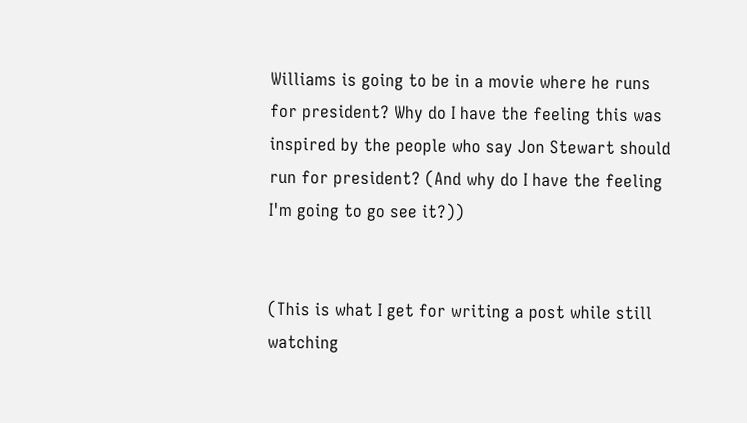Williams is going to be in a movie where he runs for president? Why do I have the feeling this was inspired by the people who say Jon Stewart should run for president? (And why do I have the feeling I'm going to go see it?))


(This is what I get for writing a post while still watching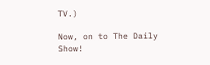TV.)

Now, on to The Daily Show!